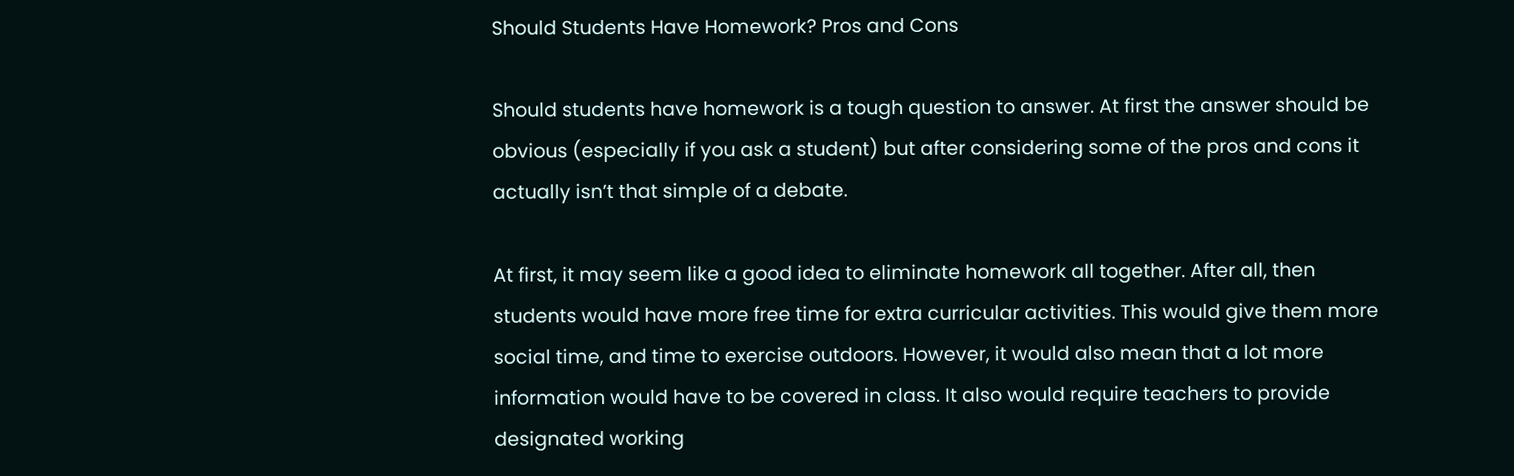Should Students Have Homework? Pros and Cons

Should students have homework is a tough question to answer. At first the answer should be obvious (especially if you ask a student) but after considering some of the pros and cons it actually isn’t that simple of a debate.

At first, it may seem like a good idea to eliminate homework all together. After all, then students would have more free time for extra curricular activities. This would give them more social time, and time to exercise outdoors. However, it would also mean that a lot more information would have to be covered in class. It also would require teachers to provide designated working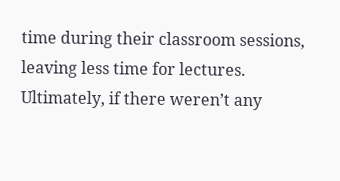time during their classroom sessions, leaving less time for lectures. Ultimately, if there weren’t any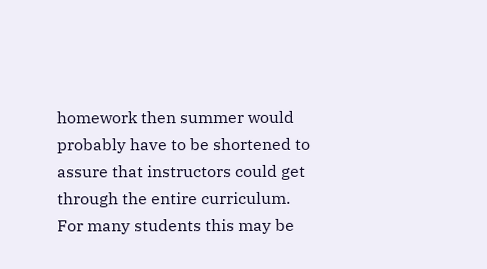homework then summer would probably have to be shortened to assure that instructors could get through the entire curriculum. For many students this may be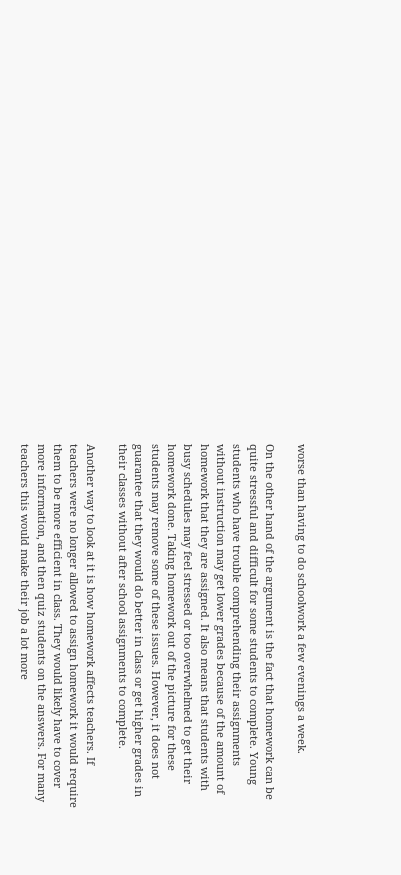worse than having to do schoolwork a few evenings a week.

On the other hand of the argument is the fact that homework can be quite stressful and difficult for some students to complete. Young students who have trouble comprehending their assignments without instruction may get lower grades because of the amount of homework that they are assigned. It also means that students with busy schedules may feel stressed or too overwhelmed to get their homework done. Taking homework out of the picture for these students may remove some of these issues. However, it does not guarantee that they would do better in class or get higher grades in their classes without after school assignments to complete.

Another way to look at it is how homework affects teachers. If teachers were no longer allowed to assign homework it would require them to be more efficient in class. They would likely have to cover more information, and then quiz students on the answers. For many teachers this would make their job a lot more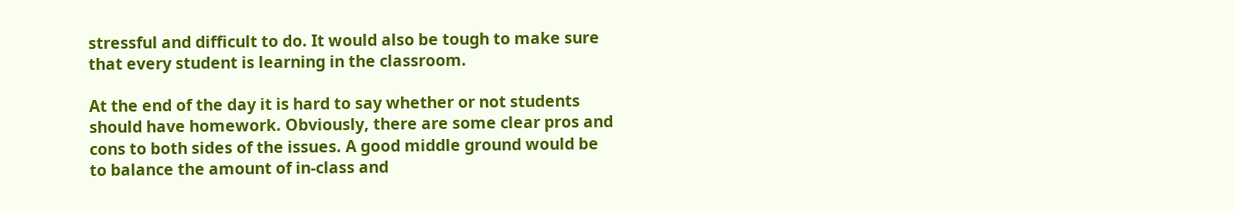stressful and difficult to do. It would also be tough to make sure that every student is learning in the classroom.

At the end of the day it is hard to say whether or not students should have homework. Obviously, there are some clear pros and cons to both sides of the issues. A good middle ground would be to balance the amount of in-class and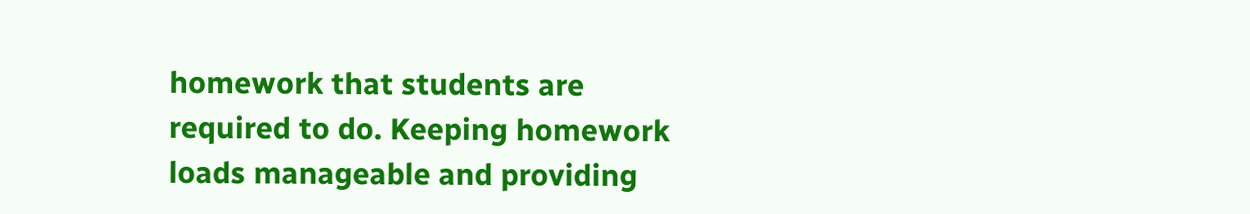homework that students are required to do. Keeping homework loads manageable and providing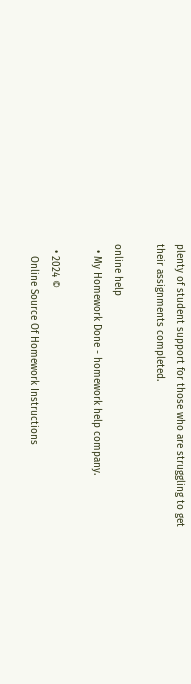plenty of student support for those who are struggling to get their assignments completed.

online help
  • My Homework Done - homework help company.

  • 2024 ©
    Online Source Of Homework Instructions